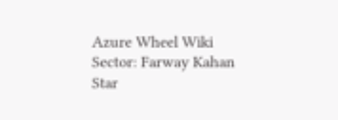Azure Wheel Wiki
Sector: Farway Kahan
Star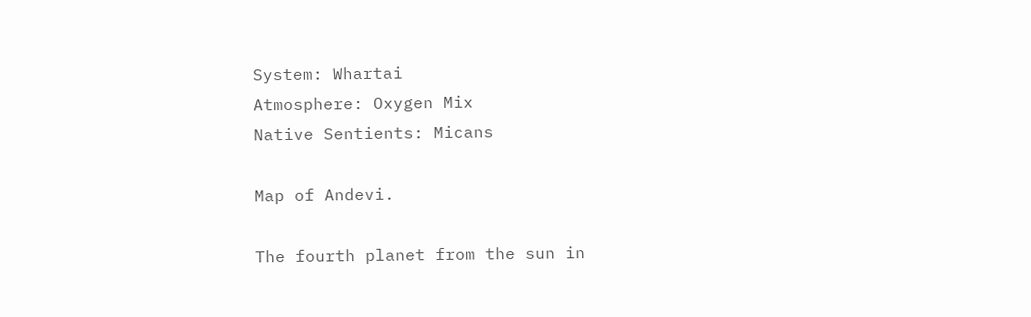System: Whartai
Atmosphere: Oxygen Mix
Native Sentients: Micans

Map of Andevi.

The fourth planet from the sun in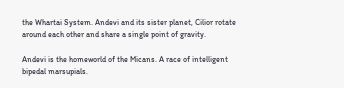the Whartai System. Andevi and its sister planet, Cilior rotate around each other and share a single point of gravity.

Andevi is the homeworld of the Micans. A race of intelligent bipedal marsupials.